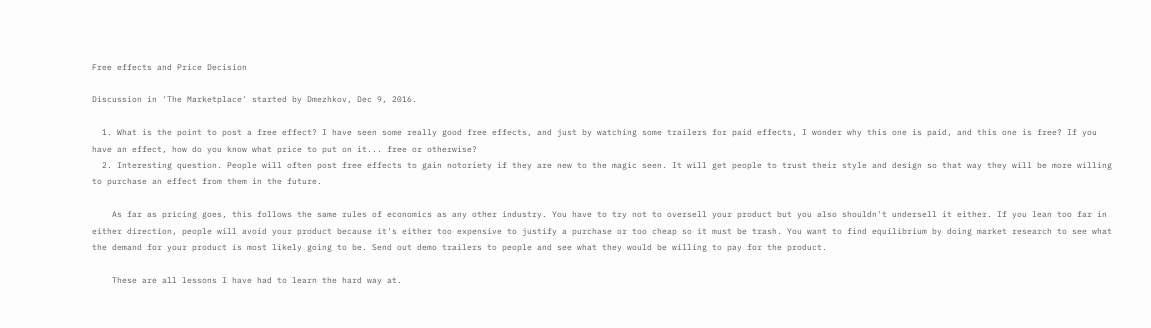Free effects and Price Decision

Discussion in 'The Marketplace' started by Dmezhkov, Dec 9, 2016.

  1. What is the point to post a free effect? I have seen some really good free effects, and just by watching some trailers for paid effects, I wonder why this one is paid, and this one is free? If you have an effect, how do you know what price to put on it... free or otherwise?
  2. Interesting question. People will often post free effects to gain notoriety if they are new to the magic seen. It will get people to trust their style and design so that way they will be more willing to purchase an effect from them in the future.

    As far as pricing goes, this follows the same rules of economics as any other industry. You have to try not to oversell your product but you also shouldn't undersell it either. If you lean too far in either direction, people will avoid your product because it's either too expensive to justify a purchase or too cheap so it must be trash. You want to find equilibrium by doing market research to see what the demand for your product is most likely going to be. Send out demo trailers to people and see what they would be willing to pay for the product.

    These are all lessons I have had to learn the hard way at.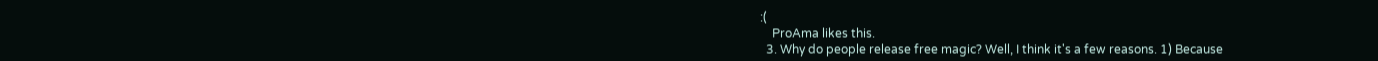:(
    ProAma likes this.
  3. Why do people release free magic? Well, I think it's a few reasons. 1) Because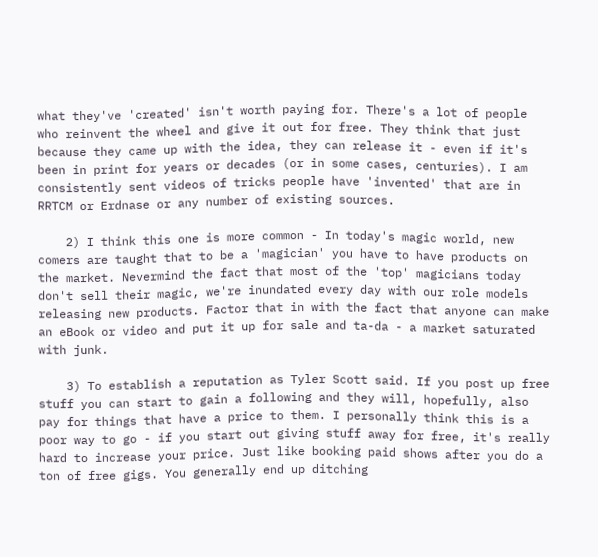what they've 'created' isn't worth paying for. There's a lot of people who reinvent the wheel and give it out for free. They think that just because they came up with the idea, they can release it - even if it's been in print for years or decades (or in some cases, centuries). I am consistently sent videos of tricks people have 'invented' that are in RRTCM or Erdnase or any number of existing sources.

    2) I think this one is more common - In today's magic world, new comers are taught that to be a 'magician' you have to have products on the market. Nevermind the fact that most of the 'top' magicians today don't sell their magic, we're inundated every day with our role models releasing new products. Factor that in with the fact that anyone can make an eBook or video and put it up for sale and ta-da - a market saturated with junk.

    3) To establish a reputation as Tyler Scott said. If you post up free stuff you can start to gain a following and they will, hopefully, also pay for things that have a price to them. I personally think this is a poor way to go - if you start out giving stuff away for free, it's really hard to increase your price. Just like booking paid shows after you do a ton of free gigs. You generally end up ditching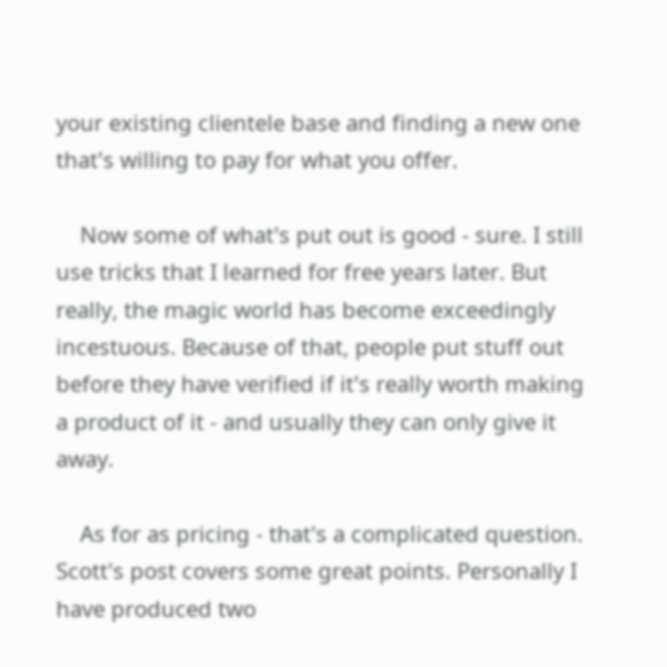your existing clientele base and finding a new one that's willing to pay for what you offer.

    Now some of what's put out is good - sure. I still use tricks that I learned for free years later. But really, the magic world has become exceedingly incestuous. Because of that, people put stuff out before they have verified if it's really worth making a product of it - and usually they can only give it away.

    As for as pricing - that's a complicated question. Scott's post covers some great points. Personally I have produced two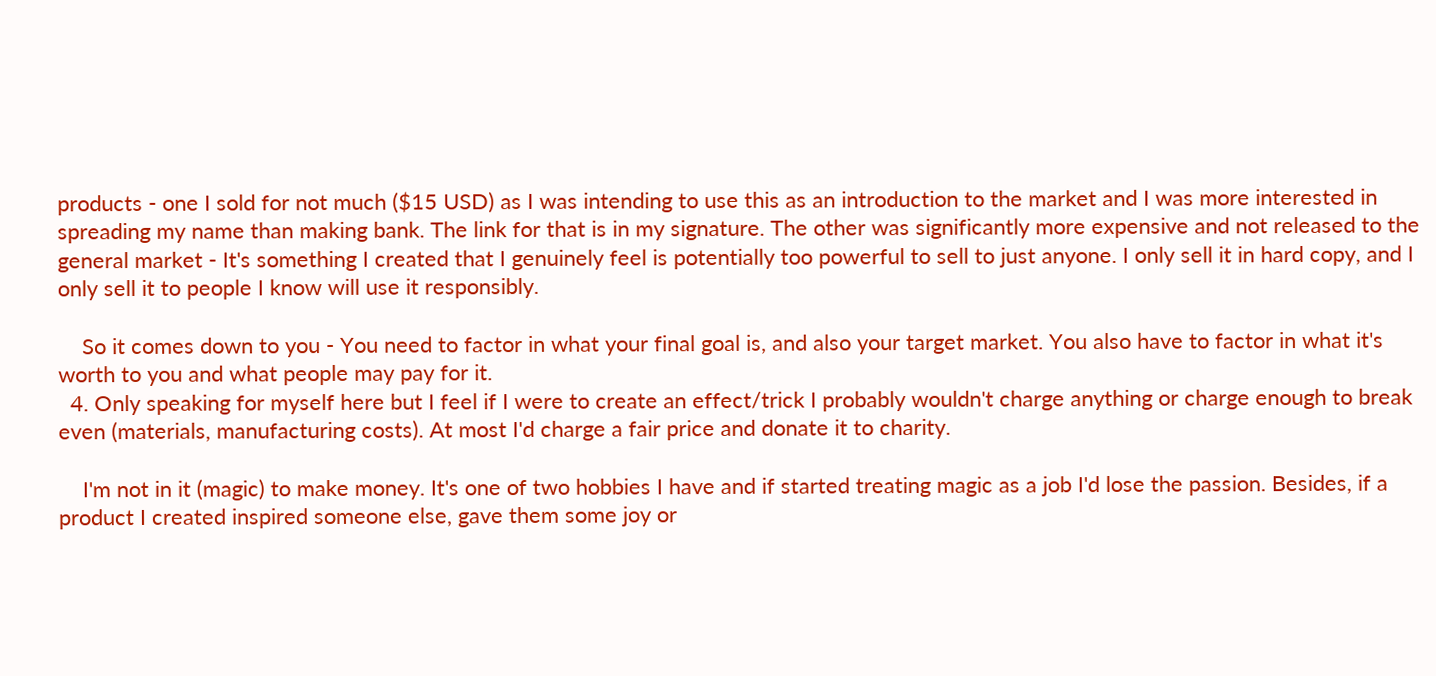products - one I sold for not much ($15 USD) as I was intending to use this as an introduction to the market and I was more interested in spreading my name than making bank. The link for that is in my signature. The other was significantly more expensive and not released to the general market - It's something I created that I genuinely feel is potentially too powerful to sell to just anyone. I only sell it in hard copy, and I only sell it to people I know will use it responsibly.

    So it comes down to you - You need to factor in what your final goal is, and also your target market. You also have to factor in what it's worth to you and what people may pay for it.
  4. Only speaking for myself here but I feel if I were to create an effect/trick I probably wouldn't charge anything or charge enough to break even (materials, manufacturing costs). At most I'd charge a fair price and donate it to charity.

    I'm not in it (magic) to make money. It's one of two hobbies I have and if started treating magic as a job I'd lose the passion. Besides, if a product I created inspired someone else, gave them some joy or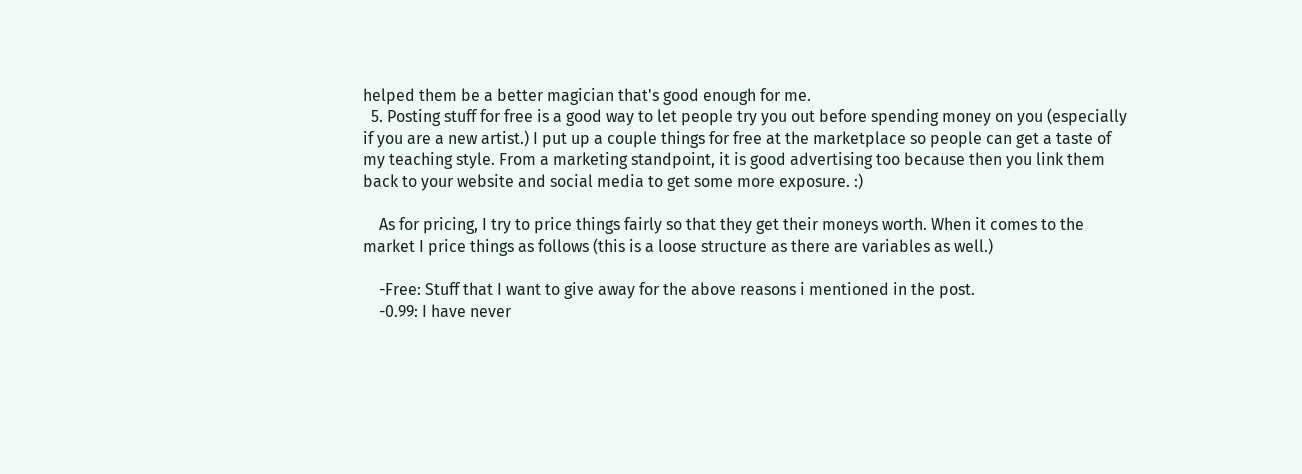helped them be a better magician that's good enough for me.
  5. Posting stuff for free is a good way to let people try you out before spending money on you (especially if you are a new artist.) I put up a couple things for free at the marketplace so people can get a taste of my teaching style. From a marketing standpoint, it is good advertising too because then you link them back to your website and social media to get some more exposure. :)

    As for pricing, I try to price things fairly so that they get their moneys worth. When it comes to the market I price things as follows (this is a loose structure as there are variables as well.)

    -Free: Stuff that I want to give away for the above reasons i mentioned in the post.
    -0.99: I have never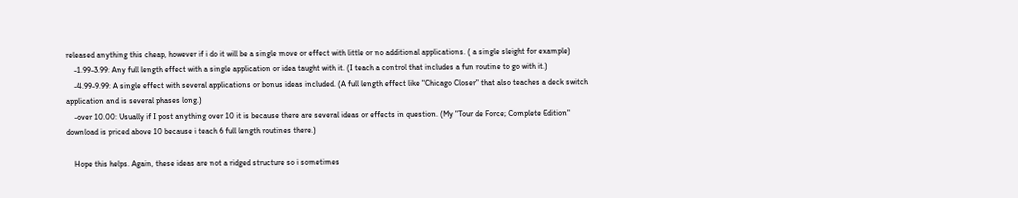released anything this cheap, however if i do it will be a single move or effect with little or no additional applications. ( a single sleight for example)
    -1.99-3.99: Any full length effect with a single application or idea taught with it. (I teach a control that includes a fun routine to go with it.)
    -4.99-9.99: A single effect with several applications or bonus ideas included. (A full length effect like "Chicago Closer" that also teaches a deck switch application and is several phases long.)
    -over 10.00: Usually if I post anything over 10 it is because there are several ideas or effects in question. (My "Tour de Force; Complete Edition" download is priced above 10 because i teach 6 full length routines there.)

    Hope this helps. Again, these ideas are not a ridged structure so i sometimes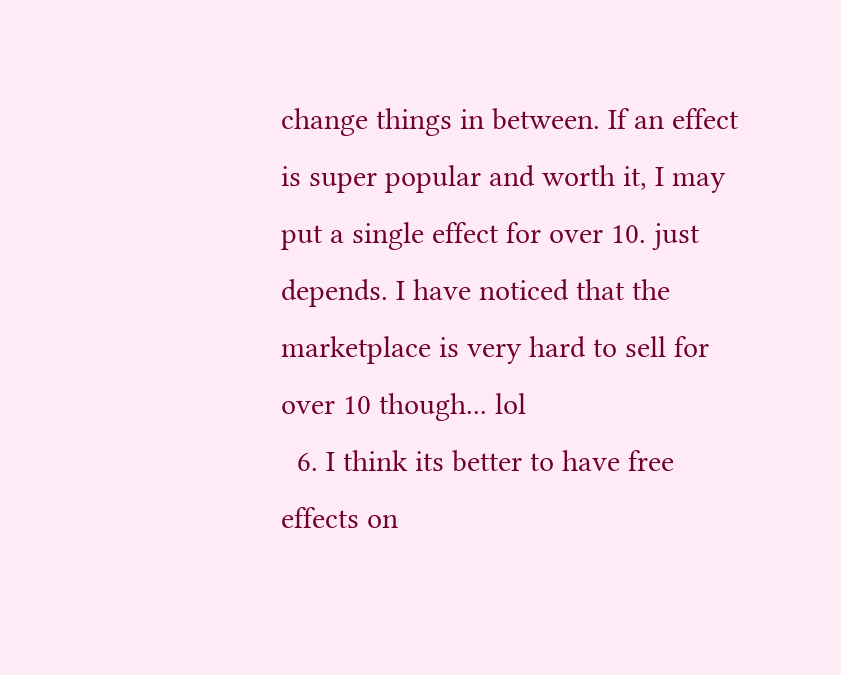change things in between. If an effect is super popular and worth it, I may put a single effect for over 10. just depends. I have noticed that the marketplace is very hard to sell for over 10 though... lol
  6. I think its better to have free effects on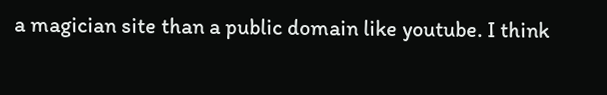a magician site than a public domain like youtube. I think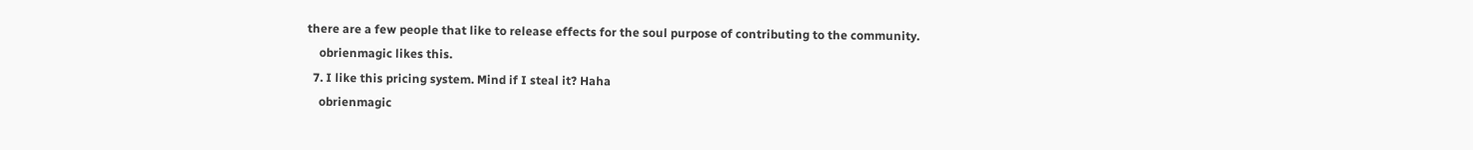there are a few people that like to release effects for the soul purpose of contributing to the community.
    obrienmagic likes this.
  7. I like this pricing system. Mind if I steal it? Haha
    obrienmagic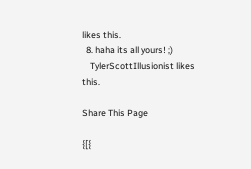likes this.
  8. haha its all yours! ;)
    TylerScottIllusionist likes this.

Share This Page

{[{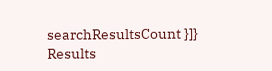searchResultsCount }]} Results